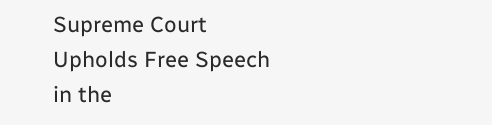Supreme Court Upholds Free Speech in the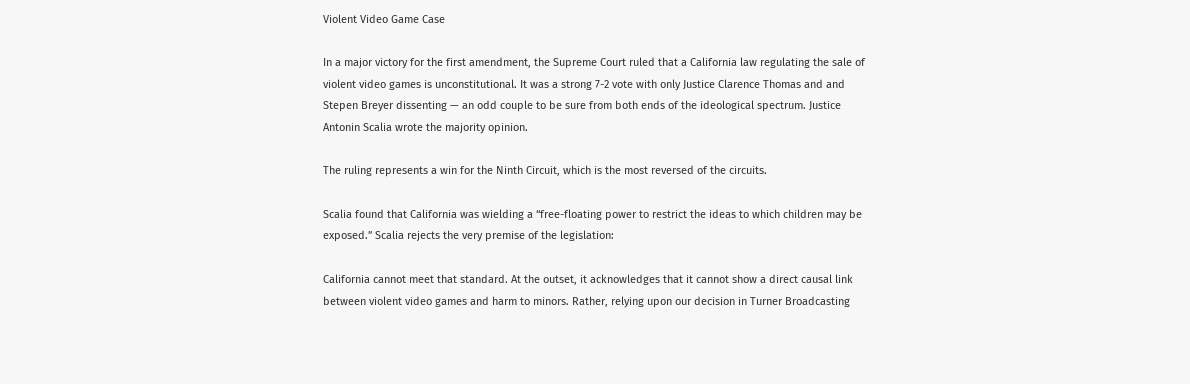Violent Video Game Case

In a major victory for the first amendment, the Supreme Court ruled that a California law regulating the sale of violent video games is unconstitutional. It was a strong 7-2 vote with only Justice Clarence Thomas and and Stepen Breyer dissenting — an odd couple to be sure from both ends of the ideological spectrum. Justice Antonin Scalia wrote the majority opinion.

The ruling represents a win for the Ninth Circuit, which is the most reversed of the circuits.

Scalia found that California was wielding a “free-floating power to restrict the ideas to which children may be exposed.” Scalia rejects the very premise of the legislation:

California cannot meet that standard. At the outset, it acknowledges that it cannot show a direct causal link between violent video games and harm to minors. Rather, relying upon our decision in Turner Broadcasting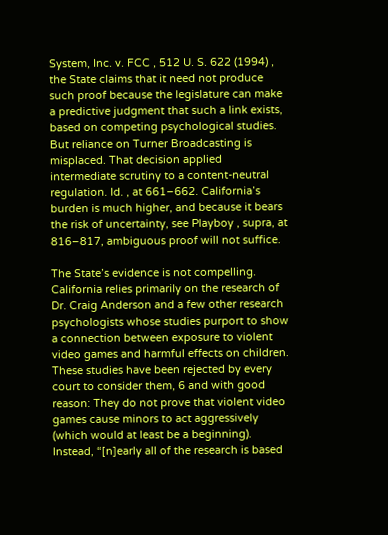System, Inc. v. FCC , 512 U. S. 622 (1994) , the State claims that it need not produce such proof because the legislature can make a predictive judgment that such a link exists, based on competing psychological studies. But reliance on Turner Broadcasting is misplaced. That decision applied intermediate scrutiny to a content-neutral regulation. Id. , at 661–662. California’s burden is much higher, and because it bears the risk of uncertainty, see Playboy , supra, at 816–817, ambiguous proof will not suffice.

The State’s evidence is not compelling. California relies primarily on the research of Dr. Craig Anderson and a few other research psychologists whose studies purport to show a connection between exposure to violent video games and harmful effects on children. These studies have been rejected by every court to consider them, 6 and with good reason: They do not prove that violent video games cause minors to act aggressively (which would at least be a beginning). Instead, “[n]early all of the research is based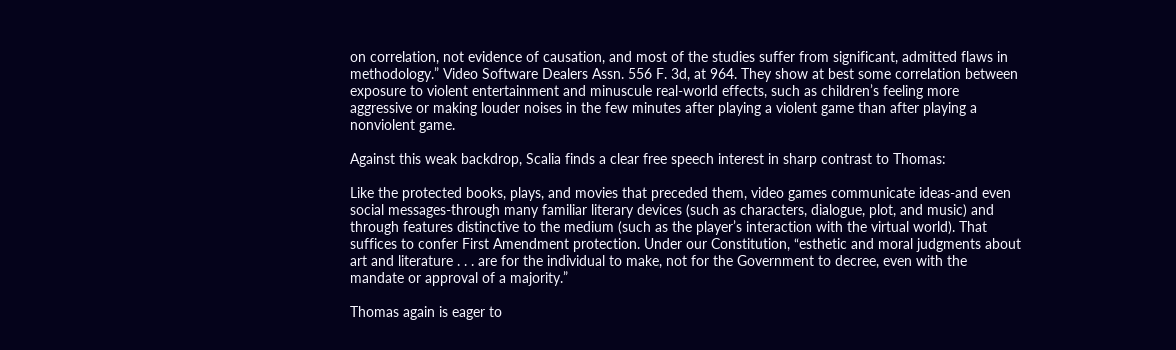on correlation, not evidence of causation, and most of the studies suffer from significant, admitted flaws in methodology.” Video Software Dealers Assn. 556 F. 3d, at 964. They show at best some correlation between exposure to violent entertainment and minuscule real-world effects, such as children’s feeling more aggressive or making louder noises in the few minutes after playing a violent game than after playing a nonviolent game.

Against this weak backdrop, Scalia finds a clear free speech interest in sharp contrast to Thomas:

Like the protected books, plays, and movies that preceded them, video games communicate ideas-and even social messages-through many familiar literary devices (such as characters, dialogue, plot, and music) and through features distinctive to the medium (such as the player’s interaction with the virtual world). That suffices to confer First Amendment protection. Under our Constitution, “esthetic and moral judgments about art and literature . . . are for the individual to make, not for the Government to decree, even with the mandate or approval of a majority.”

Thomas again is eager to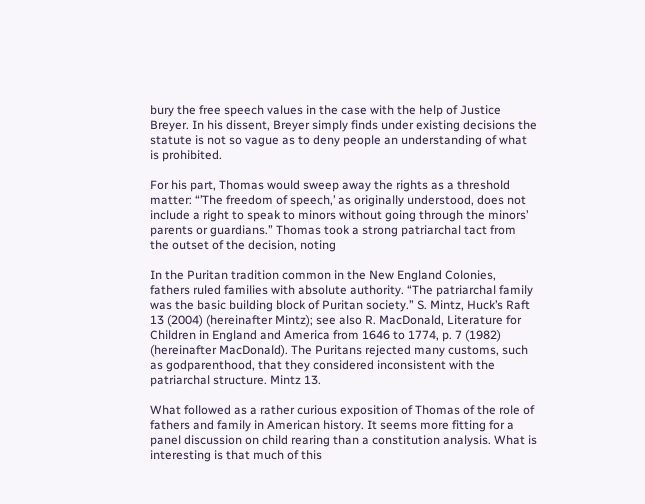bury the free speech values in the case with the help of Justice Breyer. In his dissent, Breyer simply finds under existing decisions the statute is not so vague as to deny people an understanding of what is prohibited.

For his part, Thomas would sweep away the rights as a threshold matter: “’The freedom of speech,’ as originally understood, does not include a right to speak to minors without going through the minors’ parents or guardians.” Thomas took a strong patriarchal tact from the outset of the decision, noting

In the Puritan tradition common in the New England Colonies, fathers ruled families with absolute authority. “The patriarchal family was the basic building block of Puritan society.” S. Mintz, Huck’s Raft 13 (2004) (hereinafter Mintz); see also R. MacDonald, Literature for Children in England and America from 1646 to 1774, p. 7 (1982) (hereinafter MacDonald). The Puritans rejected many customs, such as godparenthood, that they considered inconsistent with the patriarchal structure. Mintz 13.

What followed as a rather curious exposition of Thomas of the role of fathers and family in American history. It seems more fitting for a panel discussion on child rearing than a constitution analysis. What is interesting is that much of this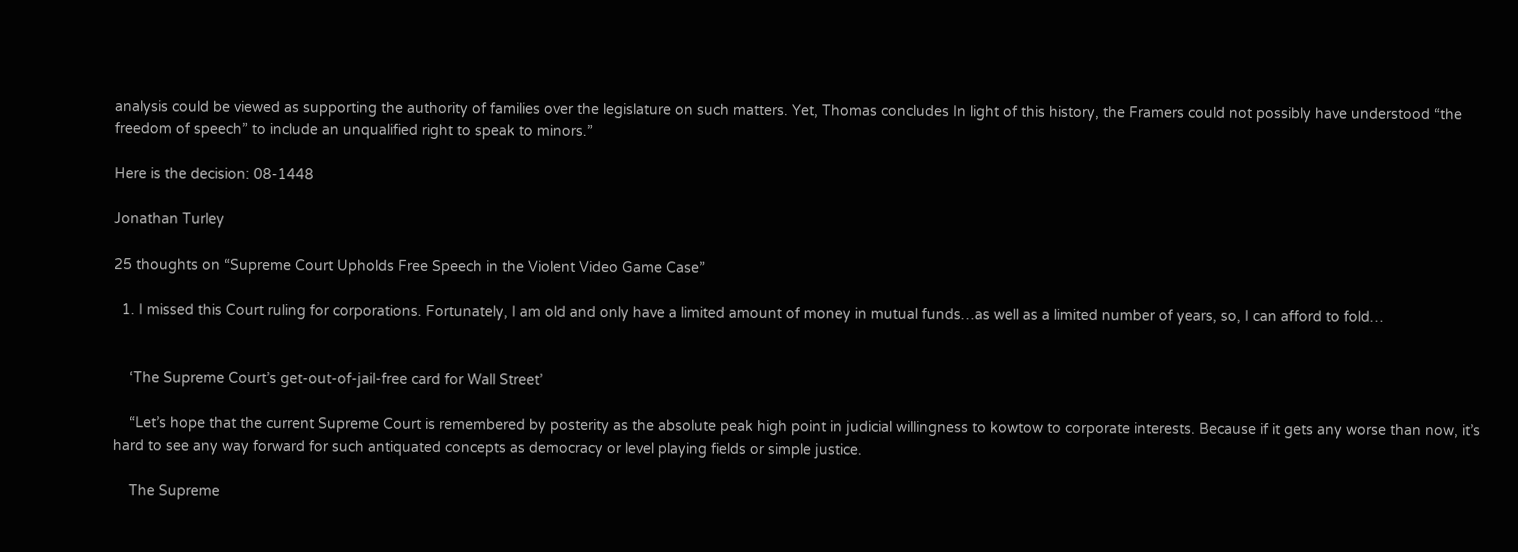analysis could be viewed as supporting the authority of families over the legislature on such matters. Yet, Thomas concludes In light of this history, the Framers could not possibly have understood “the freedom of speech” to include an unqualified right to speak to minors.”

Here is the decision: 08-1448

Jonathan Turley

25 thoughts on “Supreme Court Upholds Free Speech in the Violent Video Game Case”

  1. I missed this Court ruling for corporations. Fortunately, I am old and only have a limited amount of money in mutual funds…as well as a limited number of years, so, I can afford to fold…


    ‘The Supreme Court’s get-out-of-jail-free card for Wall Street’

    “Let’s hope that the current Supreme Court is remembered by posterity as the absolute peak high point in judicial willingness to kowtow to corporate interests. Because if it gets any worse than now, it’s hard to see any way forward for such antiquated concepts as democracy or level playing fields or simple justice.

    The Supreme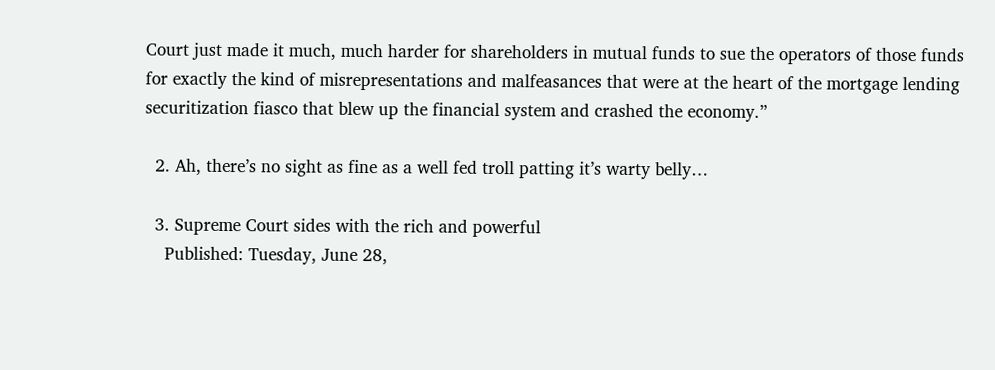Court just made it much, much harder for shareholders in mutual funds to sue the operators of those funds for exactly the kind of misrepresentations and malfeasances that were at the heart of the mortgage lending securitization fiasco that blew up the financial system and crashed the economy.”

  2. Ah, there’s no sight as fine as a well fed troll patting it’s warty belly…

  3. Supreme Court sides with the rich and powerful
    Published: Tuesday, June 28,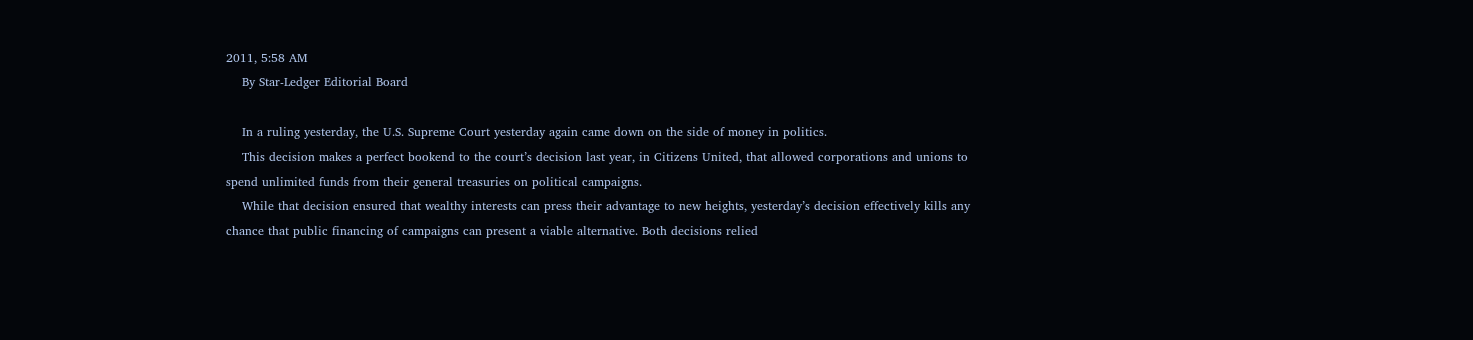2011, 5:58 AM
    By Star-Ledger Editorial Board

    In a ruling yesterday, the U.S. Supreme Court yesterday again came down on the side of money in politics.
    This decision makes a perfect bookend to the court’s decision last year, in Citizens United, that allowed corporations and unions to spend unlimited funds from their general treasuries on political campaigns.
    While that decision ensured that wealthy interests can press their advantage to new heights, yesterday’s decision effectively kills any chance that public financing of campaigns can present a viable alternative. Both decisions relied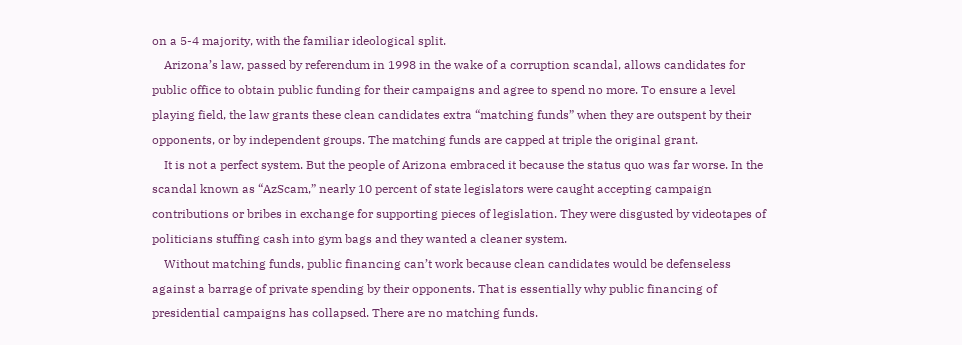on a 5-4 majority, with the familiar ideological split.
    Arizona’s law, passed by referendum in 1998 in the wake of a corruption scandal, allows candidates for public office to obtain public funding for their campaigns and agree to spend no more. To ensure a level playing field, the law grants these clean candidates extra “matching funds” when they are outspent by their opponents, or by independent groups. The matching funds are capped at triple the original grant.
    It is not a perfect system. But the people of Arizona embraced it because the status quo was far worse. In the scandal known as “AzScam,” nearly 10 percent of state legislators were caught accepting campaign contributions or bribes in exchange for supporting pieces of legislation. They were disgusted by videotapes of politicians stuffing cash into gym bags and they wanted a cleaner system.
    Without matching funds, public financing can’t work because clean candidates would be defenseless against a barrage of private spending by their opponents. That is essentially why public financing of presidential campaigns has collapsed. There are no matching funds.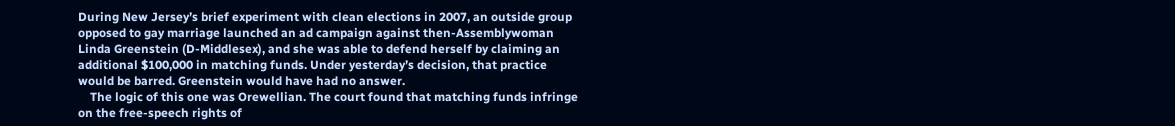During New Jersey’s brief experiment with clean elections in 2007, an outside group opposed to gay marriage launched an ad campaign against then-Assemblywoman Linda Greenstein (D-Middlesex), and she was able to defend herself by claiming an additional $100,000 in matching funds. Under yesterday’s decision, that practice would be barred. Greenstein would have had no answer.
    The logic of this one was Orewellian. The court found that matching funds infringe on the free-speech rights of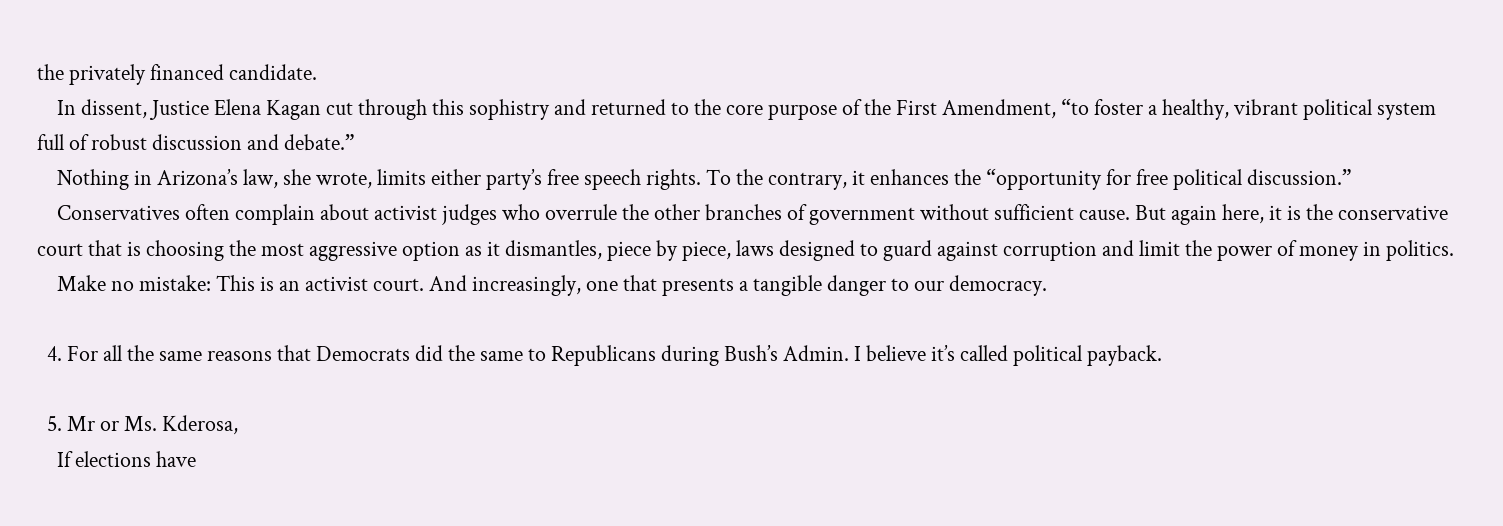the privately financed candidate.
    In dissent, Justice Elena Kagan cut through this sophistry and returned to the core purpose of the First Amendment, “to foster a healthy, vibrant political system full of robust discussion and debate.”
    Nothing in Arizona’s law, she wrote, limits either party’s free speech rights. To the contrary, it enhances the “opportunity for free political discussion.”
    Conservatives often complain about activist judges who overrule the other branches of government without sufficient cause. But again here, it is the conservative court that is choosing the most aggressive option as it dismantles, piece by piece, laws designed to guard against corruption and limit the power of money in politics.
    Make no mistake: This is an activist court. And increasingly, one that presents a tangible danger to our democracy.

  4. For all the same reasons that Democrats did the same to Republicans during Bush’s Admin. I believe it’s called political payback.

  5. Mr or Ms. Kderosa,
    If elections have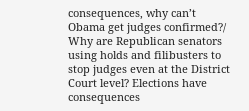consequences, why can’t Obama get judges confirmed?/ Why are Republican senators using holds and filibusters to stop judges even at the District Court level? Elections have consequences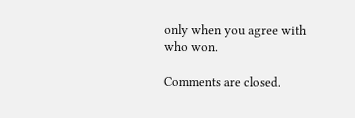only when you agree with who won.

Comments are closed.